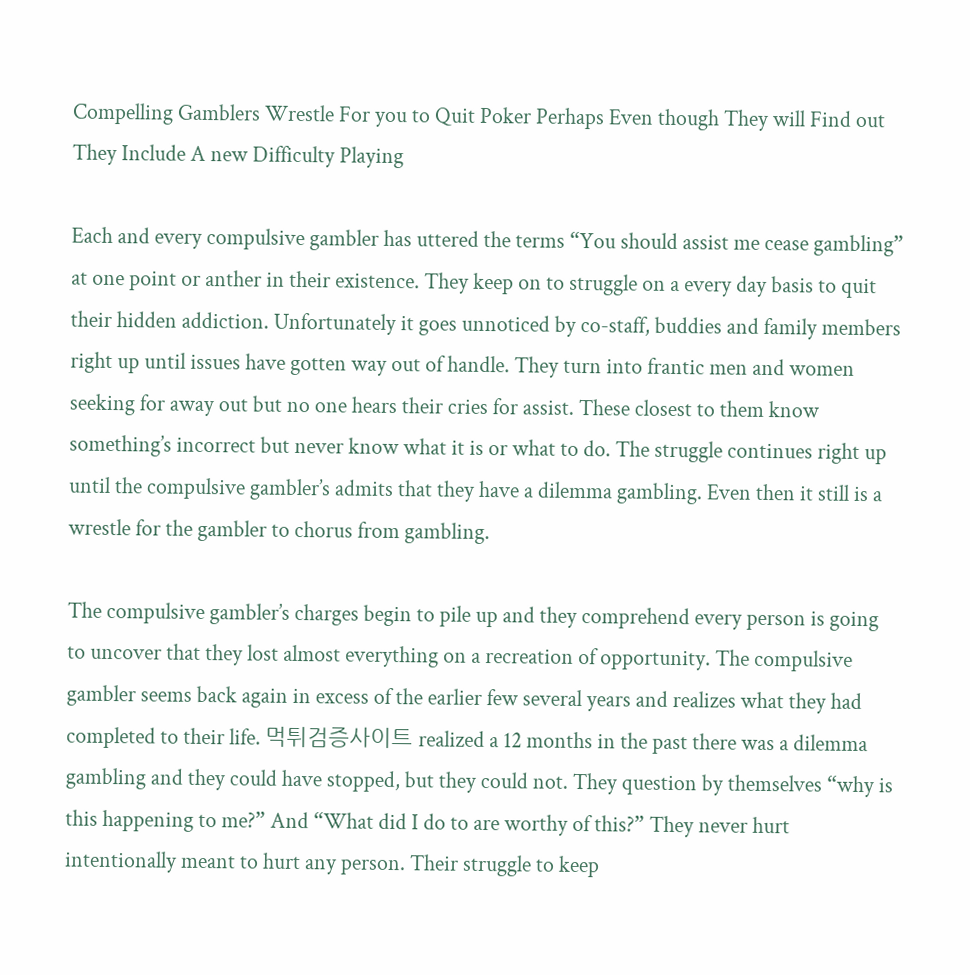Compelling Gamblers Wrestle For you to Quit Poker Perhaps Even though They will Find out They Include A new Difficulty Playing

Each and every compulsive gambler has uttered the terms “You should assist me cease gambling” at one point or anther in their existence. They keep on to struggle on a every day basis to quit their hidden addiction. Unfortunately it goes unnoticed by co-staff, buddies and family members right up until issues have gotten way out of handle. They turn into frantic men and women seeking for away out but no one hears their cries for assist. These closest to them know something’s incorrect but never know what it is or what to do. The struggle continues right up until the compulsive gambler’s admits that they have a dilemma gambling. Even then it still is a wrestle for the gambler to chorus from gambling.

The compulsive gambler’s charges begin to pile up and they comprehend every person is going to uncover that they lost almost everything on a recreation of opportunity. The compulsive gambler seems back again in excess of the earlier few several years and realizes what they had completed to their life. 먹튀검증사이트 realized a 12 months in the past there was a dilemma gambling and they could have stopped, but they could not. They question by themselves “why is this happening to me?” And “What did I do to are worthy of this?” They never hurt intentionally meant to hurt any person. Their struggle to keep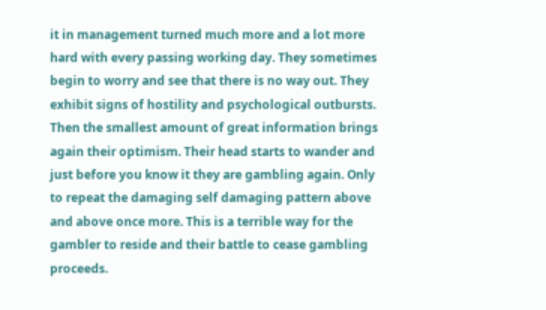it in management turned much more and a lot more hard with every passing working day. They sometimes begin to worry and see that there is no way out. They exhibit signs of hostility and psychological outbursts. Then the smallest amount of great information brings again their optimism. Their head starts to wander and just before you know it they are gambling again. Only to repeat the damaging self damaging pattern above and above once more. This is a terrible way for the gambler to reside and their battle to cease gambling proceeds.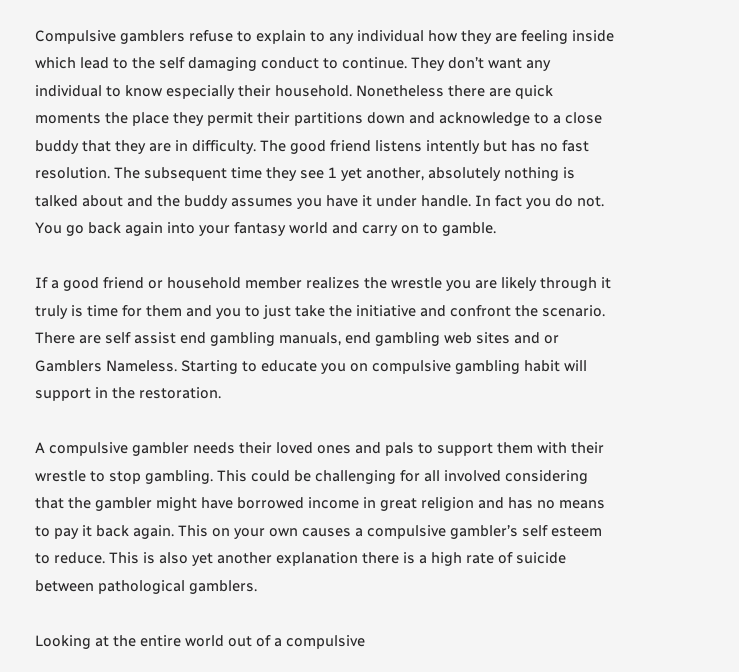Compulsive gamblers refuse to explain to any individual how they are feeling inside which lead to the self damaging conduct to continue. They don’t want any individual to know especially their household. Nonetheless there are quick moments the place they permit their partitions down and acknowledge to a close buddy that they are in difficulty. The good friend listens intently but has no fast resolution. The subsequent time they see 1 yet another, absolutely nothing is talked about and the buddy assumes you have it under handle. In fact you do not. You go back again into your fantasy world and carry on to gamble.

If a good friend or household member realizes the wrestle you are likely through it truly is time for them and you to just take the initiative and confront the scenario. There are self assist end gambling manuals, end gambling web sites and or Gamblers Nameless. Starting to educate you on compulsive gambling habit will support in the restoration.

A compulsive gambler needs their loved ones and pals to support them with their wrestle to stop gambling. This could be challenging for all involved considering that the gambler might have borrowed income in great religion and has no means to pay it back again. This on your own causes a compulsive gambler’s self esteem to reduce. This is also yet another explanation there is a high rate of suicide between pathological gamblers.

Looking at the entire world out of a compulsive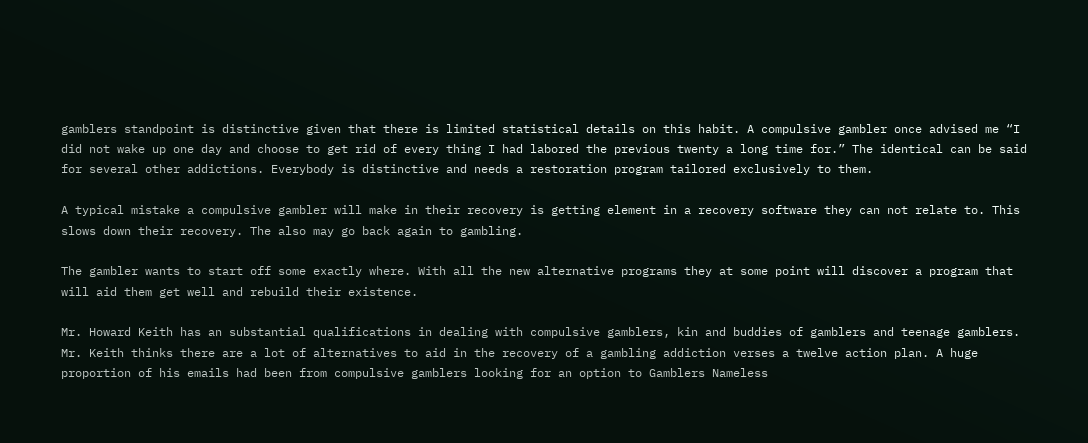gamblers standpoint is distinctive given that there is limited statistical details on this habit. A compulsive gambler once advised me “I did not wake up one day and choose to get rid of every thing I had labored the previous twenty a long time for.” The identical can be said for several other addictions. Everybody is distinctive and needs a restoration program tailored exclusively to them.

A typical mistake a compulsive gambler will make in their recovery is getting element in a recovery software they can not relate to. This slows down their recovery. The also may go back again to gambling.

The gambler wants to start off some exactly where. With all the new alternative programs they at some point will discover a program that will aid them get well and rebuild their existence.

Mr. Howard Keith has an substantial qualifications in dealing with compulsive gamblers, kin and buddies of gamblers and teenage gamblers. Mr. Keith thinks there are a lot of alternatives to aid in the recovery of a gambling addiction verses a twelve action plan. A huge proportion of his emails had been from compulsive gamblers looking for an option to Gamblers Nameless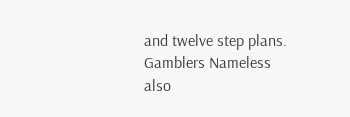and twelve step plans. Gamblers Nameless also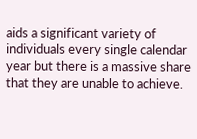aids a significant variety of individuals every single calendar year but there is a massive share that they are unable to achieve.